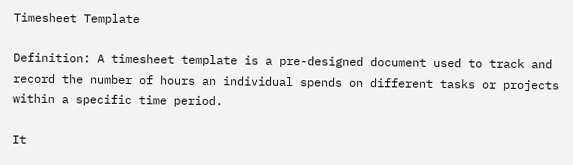Timesheet Template

Definition: A timesheet template is a pre-designed document used to track and record the number of hours an individual spends on different tasks or projects within a specific time period.

It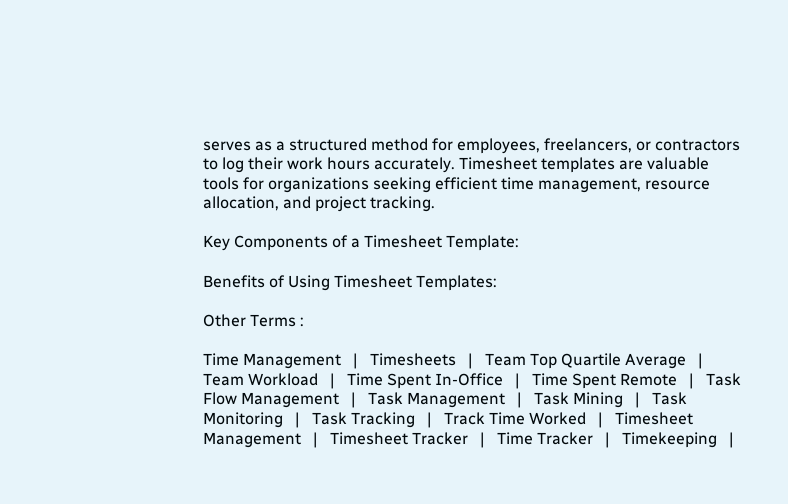serves as a structured method for employees, freelancers, or contractors to log their work hours accurately. Timesheet templates are valuable tools for organizations seeking efficient time management, resource allocation, and project tracking.

Key Components of a Timesheet Template:

Benefits of Using Timesheet Templates:

Other Terms :

Time Management   |   Timesheets   |   Team Top Quartile Average   |   Team Workload   |   Time Spent In-Office   |   Time Spent Remote   |   Task Flow Management   |   Task Management   |   Task Mining   |   Task Monitoring   |   Task Tracking   |   Track Time Worked   |   Timesheet Management   |   Timesheet Tracker   |   Time Tracker   |   Timekeeping   |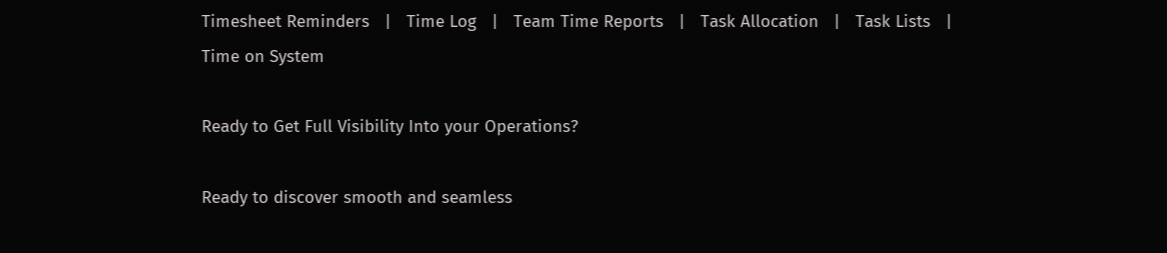Timesheet Reminders   |   Time Log   |   Team Time Reports   |   Task Allocation   |   Task Lists   |   Time on System

Ready to Get Full Visibility Into your Operations?

Ready to discover smooth and seamless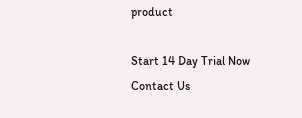product

Start 14 Day Trial Now
Contact Us